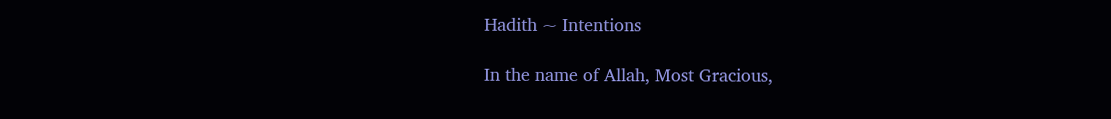Hadith ~ Intentions

In the name of Allah, Most Gracious,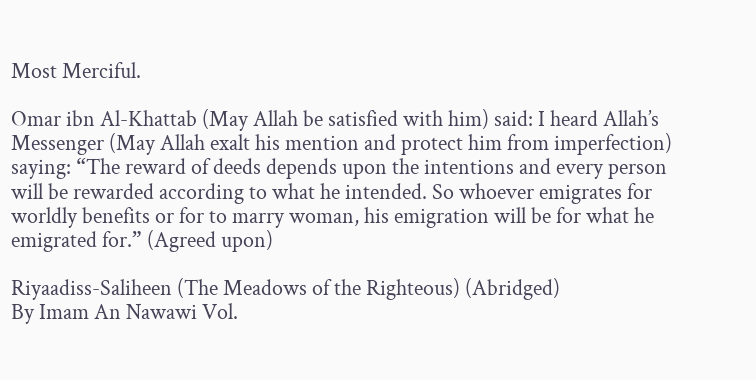Most Merciful.

Omar ibn Al-Khattab (May Allah be satisfied with him) said: I heard Allah’s Messenger (May Allah exalt his mention and protect him from imperfection) saying: “The reward of deeds depends upon the intentions and every person will be rewarded according to what he intended. So whoever emigrates for worldly benefits or for to marry woman, his emigration will be for what he emigrated for.” (Agreed upon)

Riyaadiss-Saliheen (The Meadows of the Righteous) (Abridged)
By Imam An Nawawi Vol.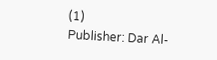(1)
Publisher: Dar Al-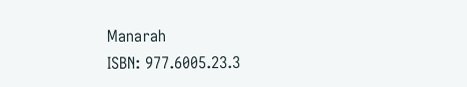Manarah
ISBN: 977.6005.23.3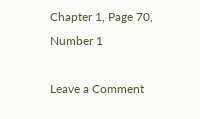Chapter 1, Page 70, Number 1

Leave a Comment